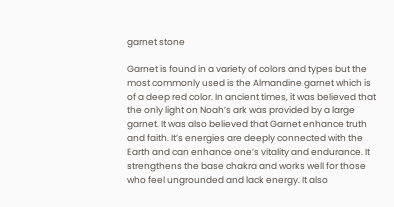garnet stone

Garnet is found in a variety of colors and types but the most commonly used is the Almandine garnet which is of a deep red color. In ancient times, it was believed that the only light on Noah’s ark was provided by a large garnet. It was also believed that Garnet enhance truth and faith. It’s energies are deeply connected with the Earth and can enhance one’s vitality and endurance. It strengthens the base chakra and works well for those who feel ungrounded and lack energy. It also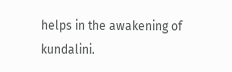helps in the awakening of kundalini.